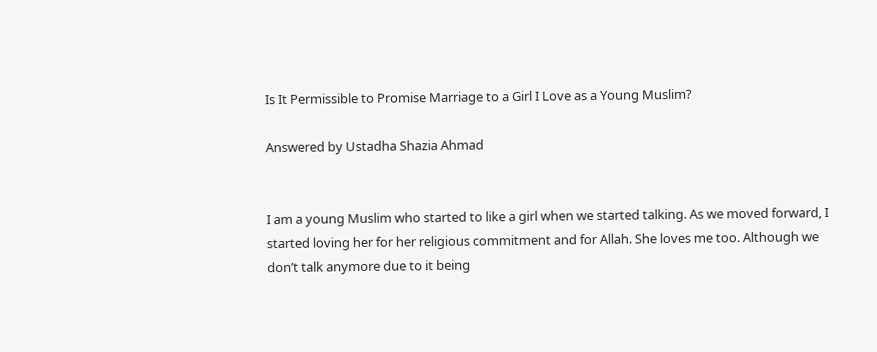Is It Permissible to Promise Marriage to a Girl I Love as a Young Muslim?

Answered by Ustadha Shazia Ahmad


I am a young Muslim who started to like a girl when we started talking. As we moved forward, I started loving her for her religious commitment and for Allah. She loves me too. Although we don’t talk anymore due to it being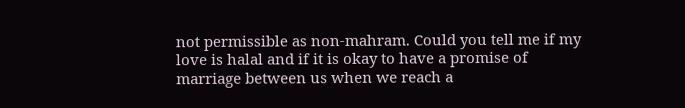not permissible as non-mahram. Could you tell me if my love is halal and if it is okay to have a promise of marriage between us when we reach a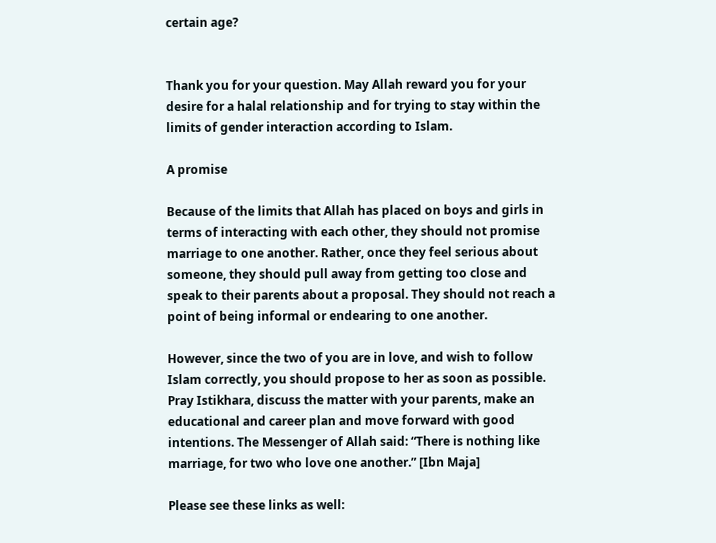certain age?


Thank you for your question. May Allah reward you for your desire for a halal relationship and for trying to stay within the limits of gender interaction according to Islam.

A promise

Because of the limits that Allah has placed on boys and girls in terms of interacting with each other, they should not promise marriage to one another. Rather, once they feel serious about someone, they should pull away from getting too close and speak to their parents about a proposal. They should not reach a point of being informal or endearing to one another.

However, since the two of you are in love, and wish to follow Islam correctly, you should propose to her as soon as possible. Pray Istikhara, discuss the matter with your parents, make an educational and career plan and move forward with good intentions. The Messenger of Allah said: “There is nothing like marriage, for two who love one another.” [Ibn Maja]

Please see these links as well: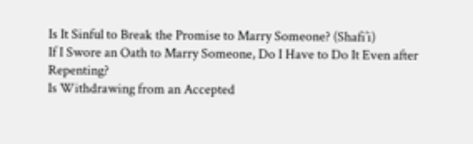Is It Sinful to Break the Promise to Marry Someone? (Shafi’i)
If I Swore an Oath to Marry Someone, Do I Have to Do It Even after Repenting?
Is Withdrawing from an Accepted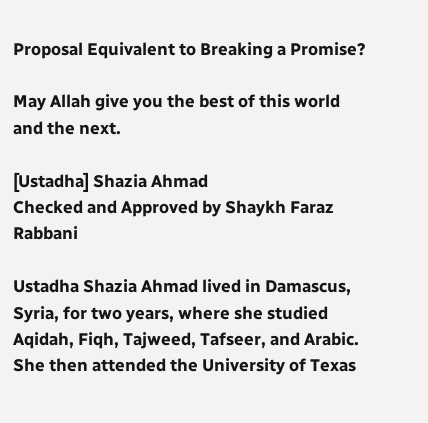Proposal Equivalent to Breaking a Promise?

May Allah give you the best of this world and the next.

[Ustadha] Shazia Ahmad
Checked and Approved by Shaykh Faraz Rabbani

Ustadha Shazia Ahmad lived in Damascus, Syria, for two years, where she studied Aqidah, Fiqh, Tajweed, Tafseer, and Arabic. She then attended the University of Texas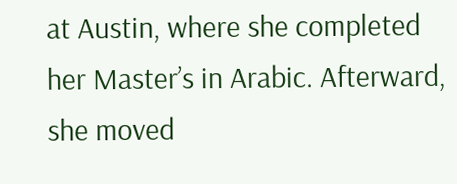at Austin, where she completed her Master’s in Arabic. Afterward, she moved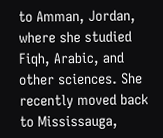to Amman, Jordan, where she studied Fiqh, Arabic, and other sciences. She recently moved back to Mississauga,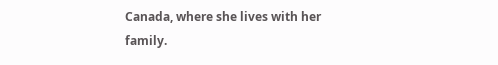Canada, where she lives with her family.